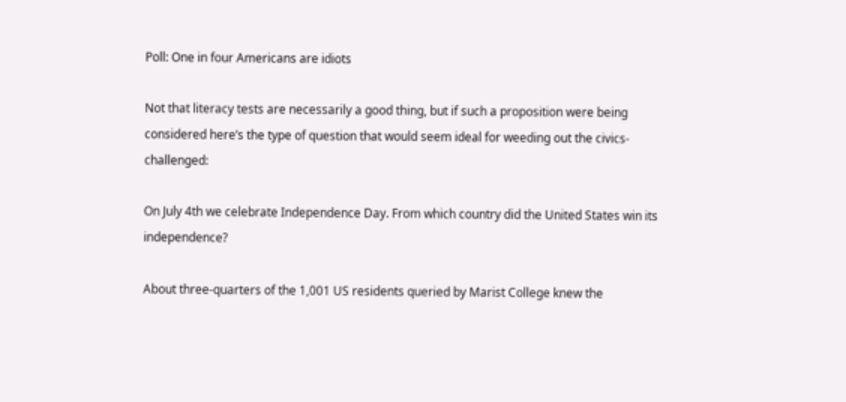Poll: One in four Americans are idiots

Not that literacy tests are necessarily a good thing, but if such a proposition were being considered here’s the type of question that would seem ideal for weeding out the civics-challenged:

On July 4th we celebrate Independence Day. From which country did the United States win its independence?

About three-quarters of the 1,001 US residents queried by Marist College knew the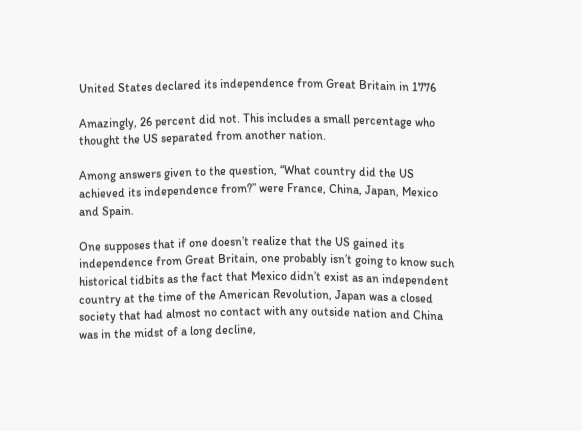United States declared its independence from Great Britain in 1776

Amazingly, 26 percent did not. This includes a small percentage who thought the US separated from another nation.

Among answers given to the question, “What country did the US achieved its independence from?” were France, China, Japan, Mexico and Spain.

One supposes that if one doesn’t realize that the US gained its independence from Great Britain, one probably isn’t going to know such historical tidbits as the fact that Mexico didn’t exist as an independent country at the time of the American Revolution, Japan was a closed society that had almost no contact with any outside nation and China was in the midst of a long decline,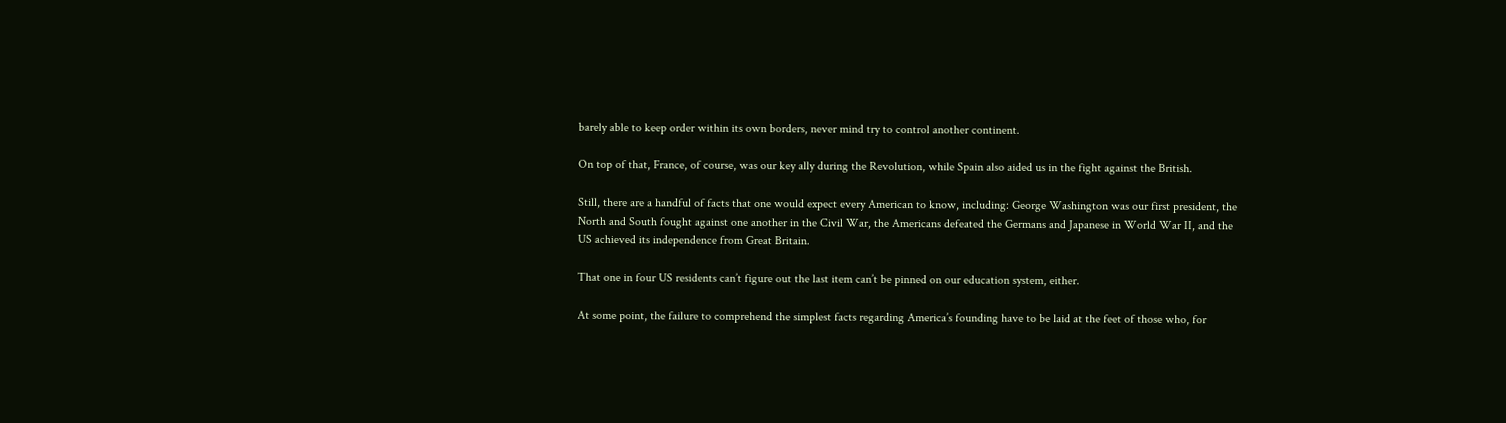barely able to keep order within its own borders, never mind try to control another continent.

On top of that, France, of course, was our key ally during the Revolution, while Spain also aided us in the fight against the British.

Still, there are a handful of facts that one would expect every American to know, including: George Washington was our first president, the North and South fought against one another in the Civil War, the Americans defeated the Germans and Japanese in World War II, and the US achieved its independence from Great Britain.

That one in four US residents can’t figure out the last item can’t be pinned on our education system, either.

At some point, the failure to comprehend the simplest facts regarding America’s founding have to be laid at the feet of those who, for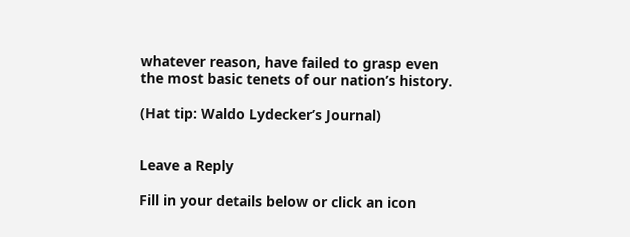whatever reason, have failed to grasp even the most basic tenets of our nation’s history.

(Hat tip: Waldo Lydecker’s Journal)


Leave a Reply

Fill in your details below or click an icon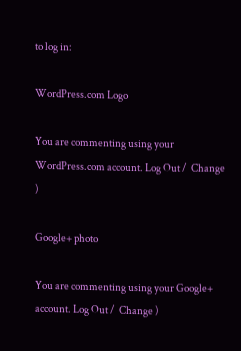to log in:

WordPress.com Logo

You are commenting using your WordPress.com account. Log Out /  Change )

Google+ photo

You are commenting using your Google+ account. Log Out /  Change )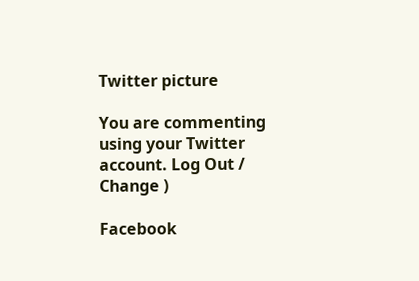Twitter picture

You are commenting using your Twitter account. Log Out /  Change )

Facebook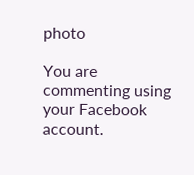photo

You are commenting using your Facebook account.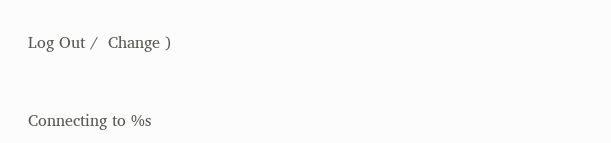Log Out /  Change )


Connecting to %s